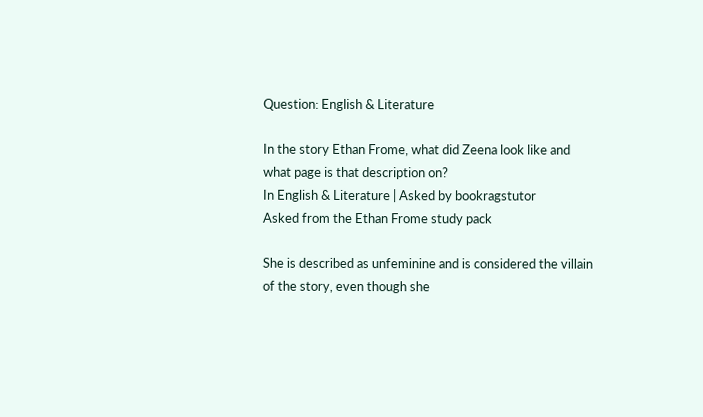Question: English & Literature

In the story Ethan Frome, what did Zeena look like and what page is that description on?
In English & Literature | Asked by bookragstutor
Asked from the Ethan Frome study pack

She is described as unfeminine and is considered the villain of the story, even though she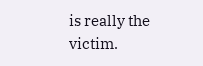is really the victim.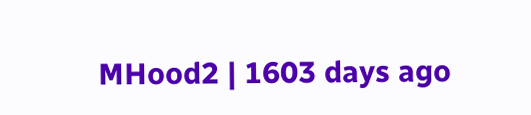MHood2 | 1603 days ago